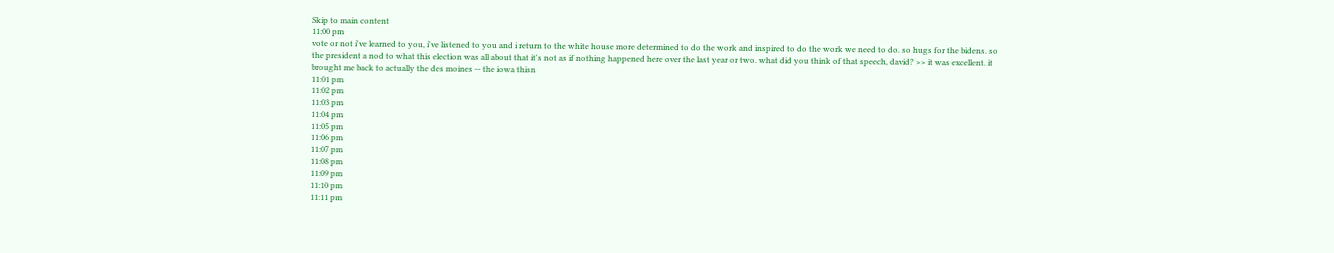Skip to main content
11:00 pm
vote or not i've learned to you, i've listened to you and i return to the white house more determined to do the work and inspired to do the work we need to do. so hugs for the bidens. so the president a nod to what this election was all about that it's not as if nothing happened here over the last year or two. what did you think of that speech, david? >> it was excellent. it brought me back to actually the des moines -- the iowa thisn
11:01 pm
11:02 pm
11:03 pm
11:04 pm
11:05 pm
11:06 pm
11:07 pm
11:08 pm
11:09 pm
11:10 pm
11:11 pm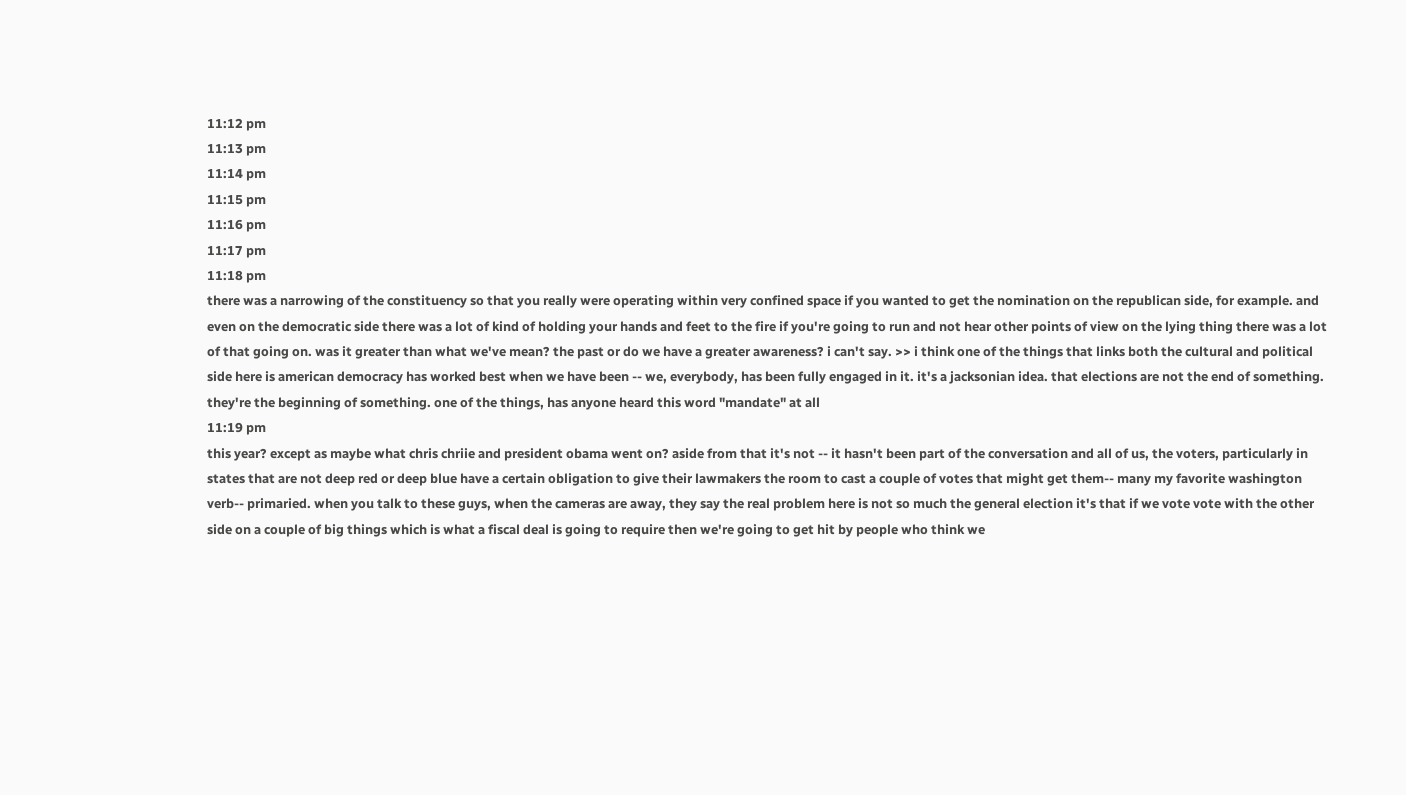11:12 pm
11:13 pm
11:14 pm
11:15 pm
11:16 pm
11:17 pm
11:18 pm
there was a narrowing of the constituency so that you really were operating within very confined space if you wanted to get the nomination on the republican side, for example. and even on the democratic side there was a lot of kind of holding your hands and feet to the fire if you're going to run and not hear other points of view on the lying thing there was a lot of that going on. was it greater than what we've mean? the past or do we have a greater awareness? i can't say. >> i think one of the things that links both the cultural and political side here is american democracy has worked best when we have been -- we, everybody, has been fully engaged in it. it's a jacksonian idea. that elections are not the end of something. they're the beginning of something. one of the things, has anyone heard this word "mandate" at all
11:19 pm
this year? except as maybe what chris chriie and president obama went on? aside from that it's not -- it hasn't been part of the conversation and all of us, the voters, particularly in states that are not deep red or deep blue have a certain obligation to give their lawmakers the room to cast a couple of votes that might get them-- many my favorite washington verb-- primaried. when you talk to these guys, when the cameras are away, they say the real problem here is not so much the general election it's that if we vote vote with the other side on a couple of big things which is what a fiscal deal is going to require then we're going to get hit by people who think we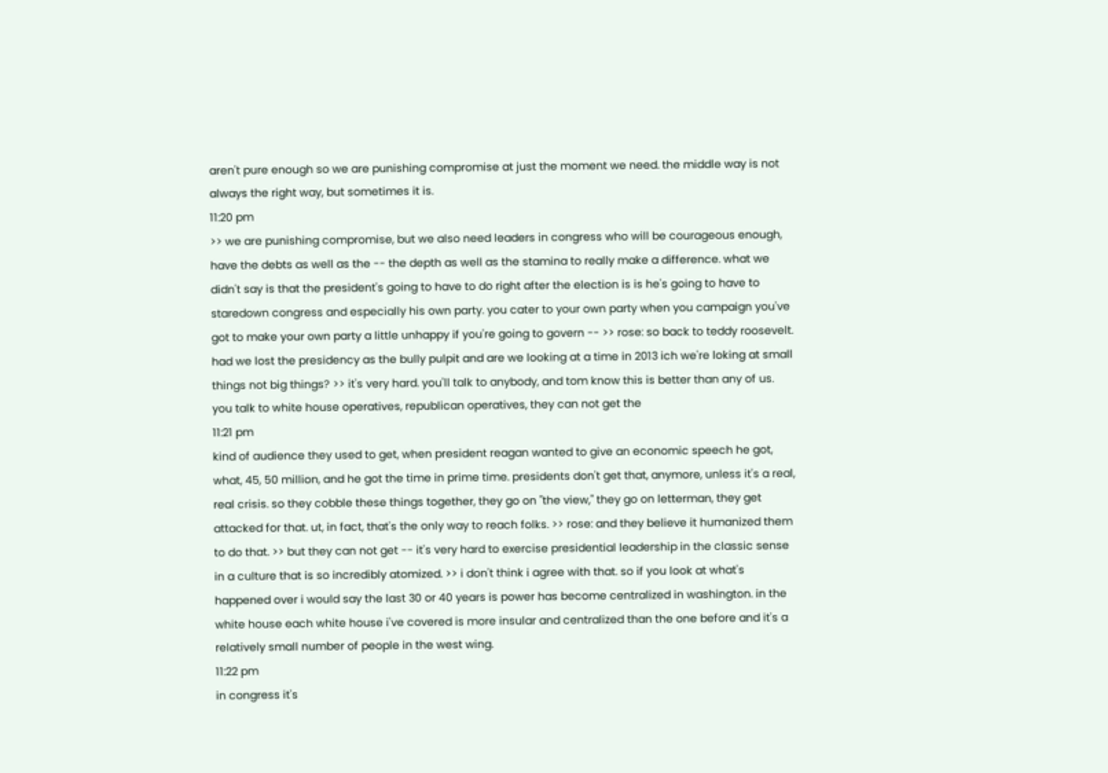aren't pure enough so we are punishing compromise at just the moment we need. the middle way is not always the right way, but sometimes it is.
11:20 pm
>> we are punishing compromise, but we also need leaders in congress who will be courageous enough, have the debts as well as the -- the depth as well as the stamina to really make a difference. what we didn't say is that the president's going to have to do right after the election is is he's going to have to staredown congress and especially his own party. you cater to your own party when you campaign you've got to make your own party a little unhappy if you're going to govern -- >> rose: so back to teddy roosevelt. had we lost the presidency as the bully pulpit and are we looking at a time in 2013 ich we're loking at small things not big things? >> it's very hard. you'll talk to anybody, and tom know this is better than any of us. you talk to white house operatives, republican operatives, they can not get the
11:21 pm
kind of audience they used to get, when president reagan wanted to give an economic speech he got, what, 45, 50 million, and he got the time in prime time. presidents don't get that, anymore, unless it's a real, real crisis. so they cobble these things together, they go on "the view," they go on letterman, they get attacked for that. ut, in fact, that's the only way to reach folks. >> rose: and they believe it humanized them to do that. >> but they can not get -- it's very hard to exercise presidential leadership in the classic sense in a culture that is so incredibly atomized. >> i don't think i agree with that. so if you look at what's happened over i would say the last 30 or 40 years is power has become centralized in washington. in the white house each white house i've covered is more insular and centralized than the one before and it's a relatively small number of people in the west wing.
11:22 pm
in congress it's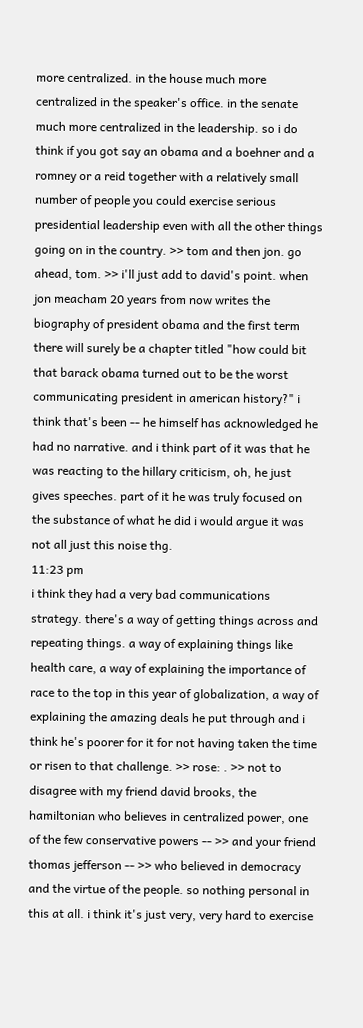more centralized. in the house much more centralized in the speaker's office. in the senate much more centralized in the leadership. so i do think if you got say an obama and a boehner and a romney or a reid together with a relatively small number of people you could exercise serious presidential leadership even with all the other things going on in the country. >> tom and then jon. go ahead, tom. >> i'll just add to david's point. when jon meacham 20 years from now writes the biography of president obama and the first term there will surely be a chapter titled "how could bit that barack obama turned out to be the worst communicating president in american history?" i think that's been -- he himself has acknowledged he had no narrative. and i think part of it was that he was reacting to the hillary criticism, oh, he just gives speeches. part of it he was truly focused on the substance of what he did i would argue it was not all just this noise thg.
11:23 pm
i think they had a very bad communications strategy. there's a way of getting things across and repeating things. a way of explaining things like health care, a way of explaining the importance of race to the top in this year of globalization, a way of explaining the amazing deals he put through and i think he's poorer for it for not having taken the time or risen to that challenge. >> rose: . >> not to disagree with my friend david brooks, the hamiltonian who believes in centralized power, one of the few conservative powers -- >> and your friend thomas jefferson -- >> who believed in democracy and the virtue of the people. so nothing personal in this at all. i think it's just very, very hard to exercise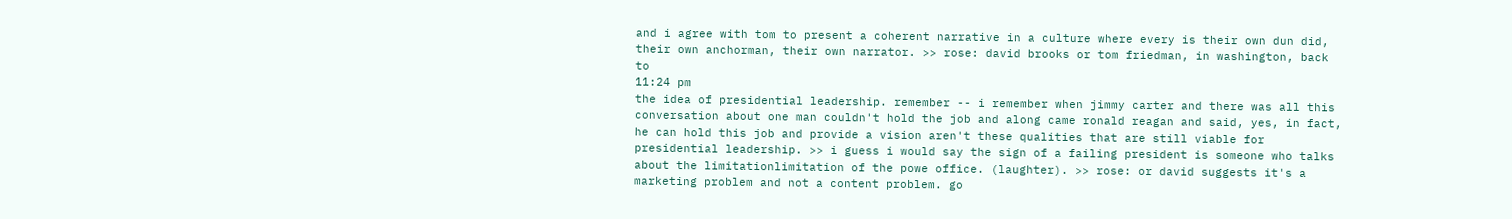and i agree with tom to present a coherent narrative in a culture where every is their own dun did, their own anchorman, their own narrator. >> rose: david brooks or tom friedman, in washington, back to
11:24 pm
the idea of presidential leadership. remember -- i remember when jimmy carter and there was all this conversation about one man couldn't hold the job and along came ronald reagan and said, yes, in fact, he can hold this job and provide a vision aren't these qualities that are still viable for presidential leadership. >> i guess i would say the sign of a failing president is someone who talks about the limitationlimitation of the powe office. (laughter). >> rose: or david suggests it's a marketing problem and not a content problem. go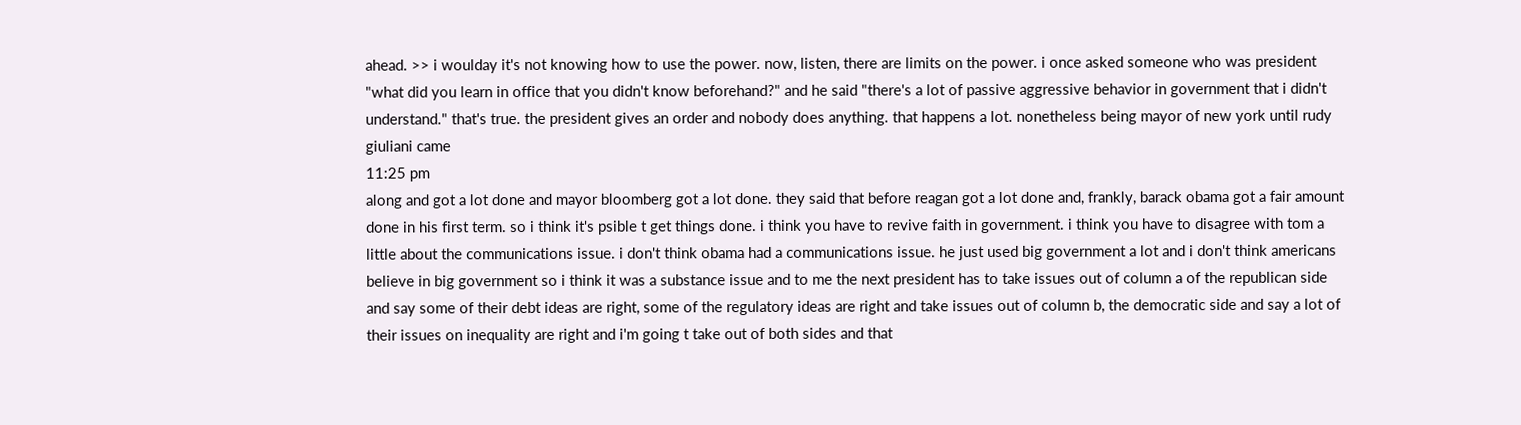ahead. >> i woulday it's not knowing how to use the power. now, listen, there are limits on the power. i once asked someone who was president "what did you learn in office that you didn't know beforehand?" and he said "there's a lot of passive aggressive behavior in government that i didn't understand." that's true. the president gives an order and nobody does anything. that happens a lot. nonetheless being mayor of new york until rudy giuliani came
11:25 pm
along and got a lot done and mayor bloomberg got a lot done. they said that before reagan got a lot done and, frankly, barack obama got a fair amount done in his first term. so i think it's psible t get things done. i think you have to revive faith in government. i think you have to disagree with tom a little about the communications issue. i don't think obama had a communications issue. he just used big government a lot and i don't think americans believe in big government so i think it was a substance issue and to me the next president has to take issues out of column a of the republican side and say some of their debt ideas are right, some of the regulatory ideas are right and take issues out of column b, the democratic side and say a lot of their issues on inequality are right and i'm going t take out of both sides and that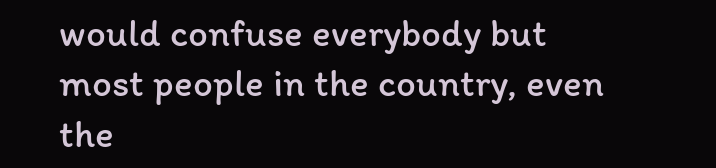would confuse everybody but most people in the country, even the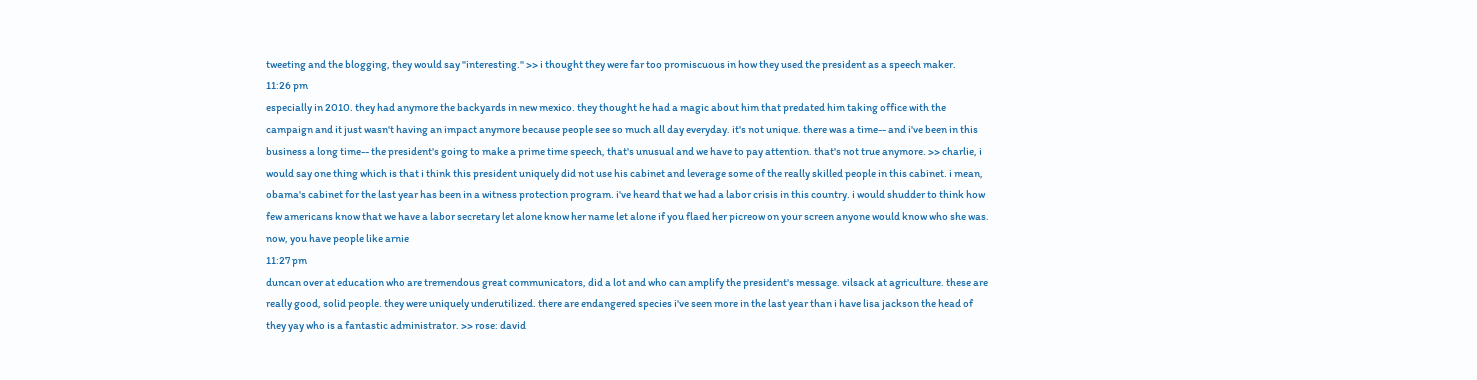tweeting and the blogging, they would say "interesting." >> i thought they were far too promiscuous in how they used the president as a speech maker.
11:26 pm
especially in 2010. they had anymore the backyards in new mexico. they thought he had a magic about him that predated him taking office with the campaign and it just wasn't having an impact anymore because people see so much all day everyday. it's not unique. there was a time-- and i've been in this business a long time-- the president's going to make a prime time speech, that's unusual and we have to pay attention. that's not true anymore. >> charlie, i would say one thing which is that i think this president uniquely did not use his cabinet and leverage some of the really skilled people in this cabinet. i mean, obama's cabinet for the last year has been in a witness protection program. i've heard that we had a labor crisis in this country. i would shudder to think how few americans know that we have a labor secretary let alone know her name let alone if you flaed her picreow on your screen anyone would know who she was. now, you have people like arnie
11:27 pm
duncan over at education who are tremendous great communicators, did a lot and who can amplify the president's message. vilsack at agriculture. these are really good, solid people. they were uniquely underutilized. there are endangered species i've seen more in the last year than i have lisa jackson the head of they yay who is a fantastic administrator. >> rose: david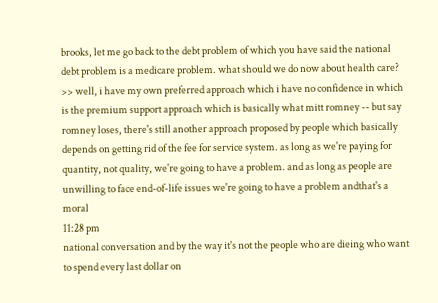brooks, let me go back to the debt problem of which you have said the national debt problem is a medicare problem. what should we do now about health care? >> well, i have my own preferred approach which i have no confidence in which is the premium support approach which is basically what mitt romney -- but say romney loses, there's still another approach proposed by people which basically depends on getting rid of the fee for service system. as long as we're paying for quantity, not quality, we're going to have a problem. and as long as people are unwilling to face end-of-life issues we're going to have a problem andthat's a moral
11:28 pm
national conversation and by the way it's not the people who are dieing who want to spend every last dollar on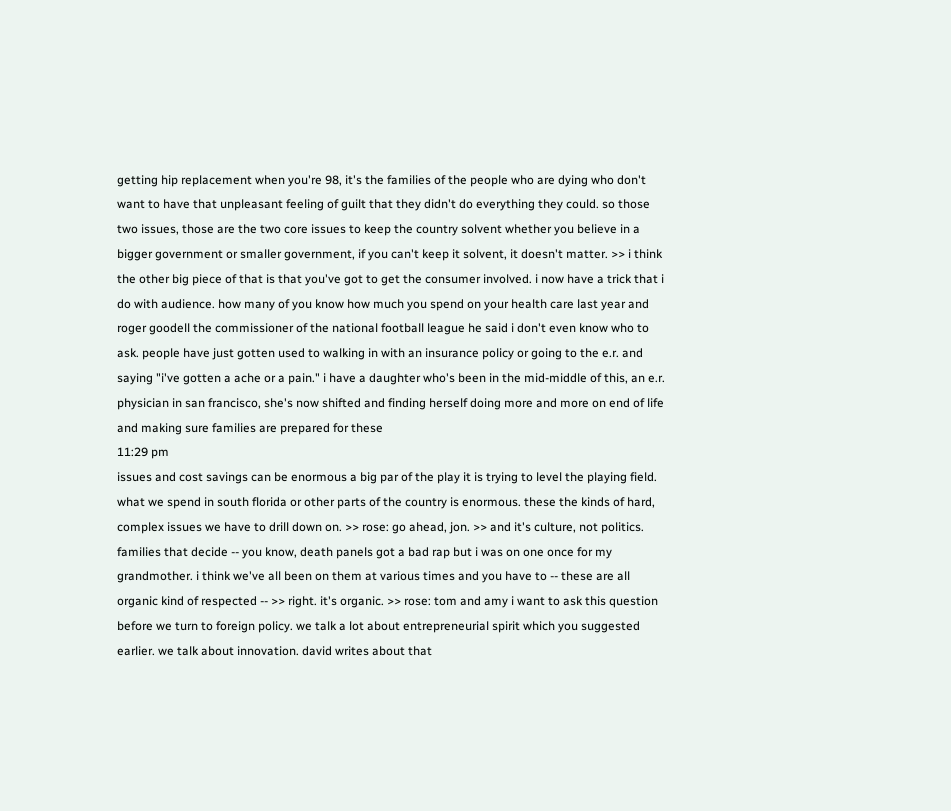getting hip replacement when you're 98, it's the families of the people who are dying who don't want to have that unpleasant feeling of guilt that they didn't do everything they could. so those two issues, those are the two core issues to keep the country solvent whether you believe in a bigger government or smaller government, if you can't keep it solvent, it doesn't matter. >> i think the other big piece of that is that you've got to get the consumer involved. i now have a trick that i do with audience. how many of you know how much you spend on your health care last year and roger goodell the commissioner of the national football league he said i don't even know who to ask. people have just gotten used to walking in with an insurance policy or going to the e.r. and saying "i've gotten a ache or a pain." i have a daughter who's been in the mid-middle of this, an e.r. physician in san francisco, she's now shifted and finding herself doing more and more on end of life and making sure families are prepared for these
11:29 pm
issues and cost savings can be enormous a big par of the play it is trying to level the playing field. what we spend in south florida or other parts of the country is enormous. these the kinds of hard, complex issues we have to drill down on. >> rose: go ahead, jon. >> and it's culture, not politics. families that decide -- you know, death panels got a bad rap but i was on one once for my grandmother. i think we've all been on them at various times and you have to -- these are all organic kind of respected -- >> right. it's organic. >> rose: tom and amy i want to ask this question before we turn to foreign policy. we talk a lot about entrepreneurial spirit which you suggested earlier. we talk about innovation. david writes about that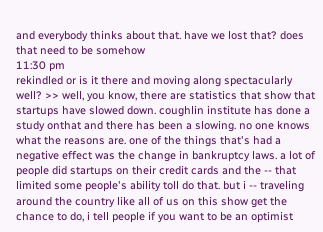and everybody thinks about that. have we lost that? does that need to be somehow
11:30 pm
rekindled or is it there and moving along spectacularly well? >> well, you know, there are statistics that show that startups have slowed down. coughlin institute has done a study onthat and there has been a slowing. no one knows what the reasons are. one of the things that's had a negative effect was the change in bankruptcy laws. a lot of people did startups on their credit cards and the -- that limited some people's ability toll do that. but i -- traveling around the country like all of us on this show get the chance to do, i tell people if you want to be an optimist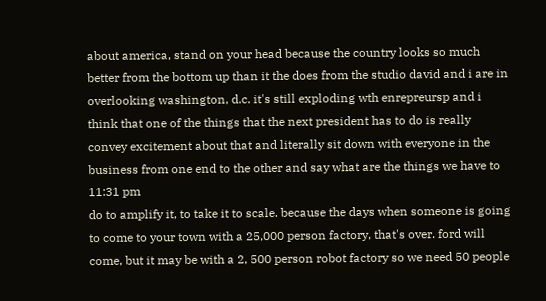about america, stand on your head because the country looks so much better from the bottom up than it the does from the studio david and i are in overlooking washington, d.c. it's still exploding wth enrepreursp and i think that one of the things that the next president has to do is really convey excitement about that and literally sit down with everyone in the business from one end to the other and say what are the things we have to
11:31 pm
do to amplify it, to take it to scale. because the days when someone is going to come to your town with a 25,000 person factory, that's over. ford will come, but it may be with a 2, 500 person robot factory so we need 50 people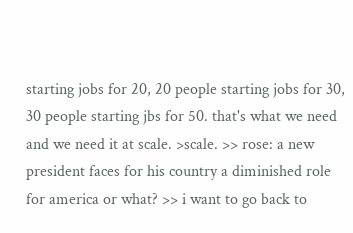starting jobs for 20, 20 people starting jobs for 30, 30 people starting jbs for 50. that's what we need and we need it at scale. >scale. >> rose: a new president faces for his country a diminished role for america or what? >> i want to go back to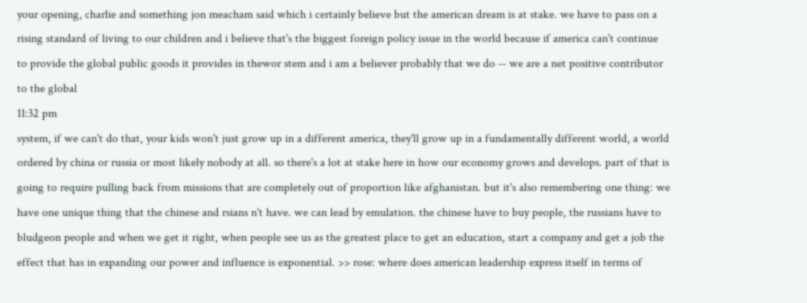your opening, charlie and something jon meacham said which i certainly believe but the american dream is at stake. we have to pass on a rising standard of living to our children and i believe that's the biggest foreign policy issue in the world because if america can't continue to provide the global public goods it provides in thewor stem and i am a believer probably that we do -- we are a net positive contributor to the global
11:32 pm
system, if we can't do that, your kids won't just grow up in a different america, they'll grow up in a fundamentally different world, a world ordered by china or russia or most likely nobody at all. so there's a lot at stake here in how our economy grows and develops. part of that is going to require pulling back from missions that are completely out of proportion like afghanistan. but it's also remembering one thing: we have one unique thing that the chinese and rsians n't have. we can lead by emulation. the chinese have to buy people, the russians have to bludgeon people and when we get it right, when people see us as the greatest place to get an education, start a company and get a job the effect that has in expanding our power and influence is exponential. >> rose: where does american leadership express itself in terms of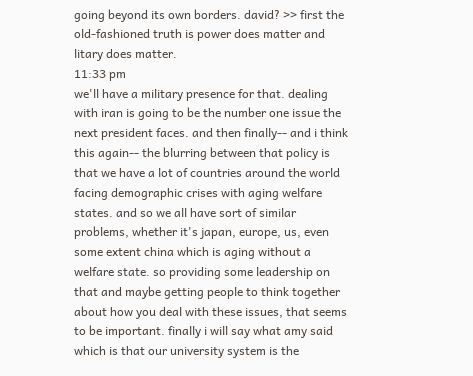going beyond its own borders. david? >> first the old-fashioned truth is power does matter and litary does matter.
11:33 pm
we'll have a military presence for that. dealing with iran is going to be the number one issue the next president faces. and then finally-- and i think this again-- the blurring between that policy is that we have a lot of countries around the world facing demographic crises with aging welfare states. and so we all have sort of similar problems, whether it's japan, europe, us, even some extent china which is aging without a welfare state. so providing some leadership on that and maybe getting people to think together about how you deal with these issues, that seems to be important. finally i will say what amy said which is that our university system is the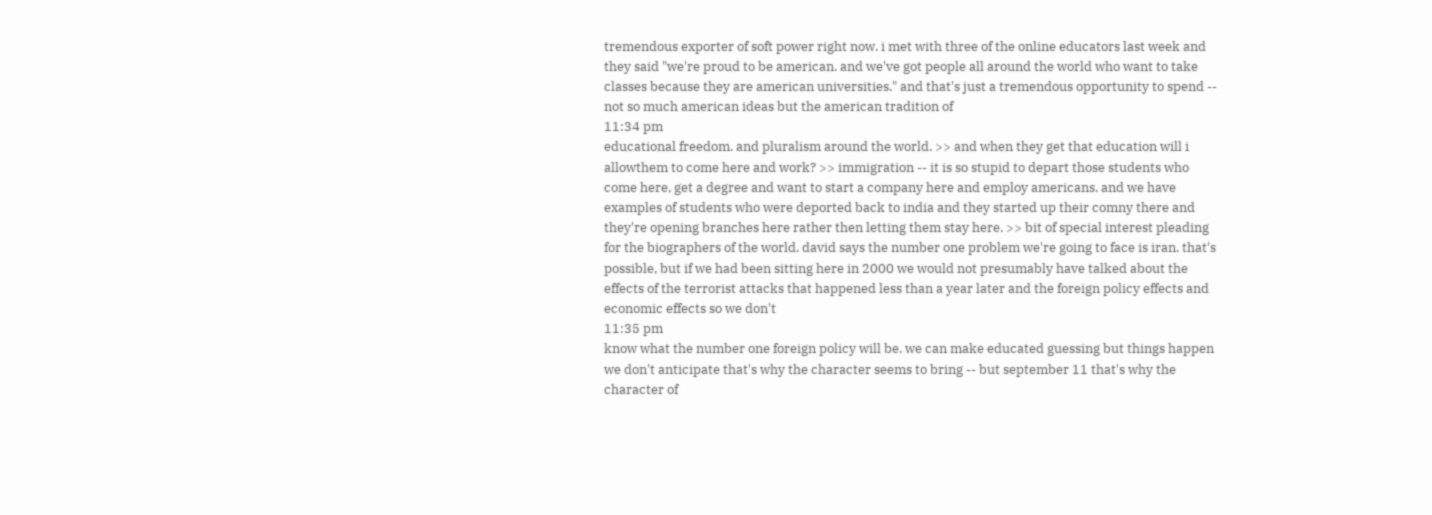tremendous exporter of soft power right now. i met with three of the online educators last week and they said "we're proud to be american. and we've got people all around the world who want to take classes because they are american universities." and that's just a tremendous opportunity to spend -- not so much american ideas but the american tradition of
11:34 pm
educational freedom. and pluralism around the world. >> and when they get that education will i allowthem to come here and work? >> immigration -- it is so stupid to depart those students who come here, get a degree and want to start a company here and employ americans. and we have examples of students who were deported back to india and they started up their comny there and they're opening branches here rather then letting them stay here. >> bit of special interest pleading for the biographers of the world. david says the number one problem we're going to face is iran. that's possible, but if we had been sitting here in 2000 we would not presumably have talked about the effects of the terrorist attacks that happened less than a year later and the foreign policy effects and economic effects so we don't
11:35 pm
know what the number one foreign policy will be. we can make educated guessing but things happen we don't anticipate that's why the character seems to bring -- but september 11 that's why the character of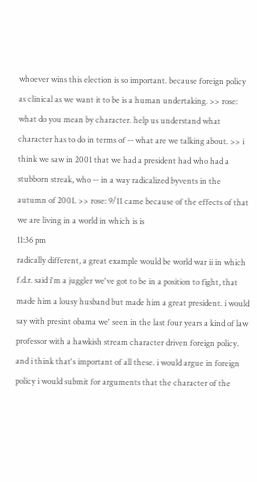whoever wins this election is so important. because foreign policy as clinical as we want it to be is a human undertaking. >> rose: what do you mean by character. help us understand what character has to do in terms of -- what are we talking about. >> i think we saw in 2001 that we had a president had who had a stubborn streak, who -- in a way radicalized byvents in the autumn of 2001. >> rose: 9/11 came because of the effects of that we are living in a world in which is is
11:36 pm
radically different, a great example would be world war ii in which f.d.r. said i'm a juggler we've got to be in a position to fight, that made him a lousy husband but made him a great president. i would say with presint obama we' seen in the last four years a kind of law professor with a hawkish stream character driven foreign policy. and i think that's important of all these. i would argue in foreign policy i would submit for arguments that the character of the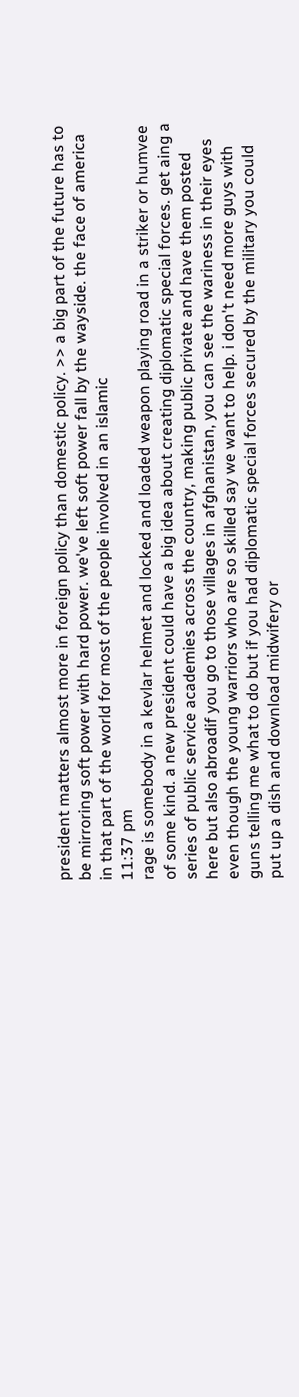president matters almost more in foreign policy than domestic policy. >> a big part of the future has to be mirroring soft power with hard power. we've left soft power fall by the wayside. the face of america in that part of the world for most of the people involved in an islamic
11:37 pm
rage is somebody in a kevlar helmet and locked and loaded weapon playing road in a striker or humvee of some kind. a new president could have a big idea about creating diplomatic special forces. get aing a series of public service academies across the country, making public private and have them posted here but also abroadif you go to those villages in afghanistan, you can see the wariness in their eyes even though the young warriors who are so skilled say we want to help. i don't need more guys with guns telling me what to do but if you had diplomatic special forces secured by the military you could put up a dish and download midwifery or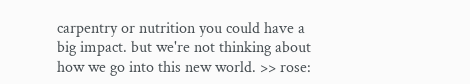carpentry or nutrition you could have a big impact. but we're not thinking about how we go into this new world. >> rose: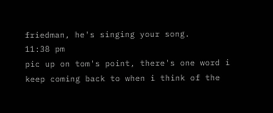friedman, he's singing your song.
11:38 pm
pic up on tom's point, there's one word i keep coming back to when i think of the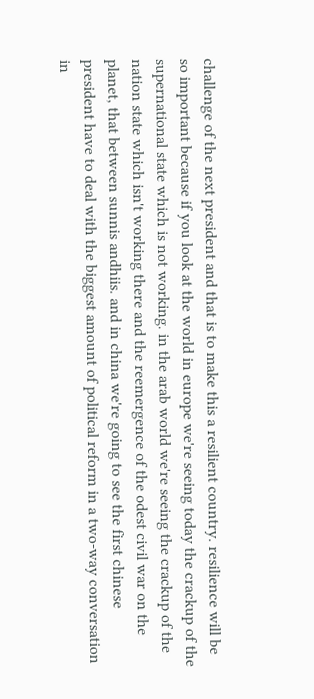challenge of the next president and that is to make this a resilient country. resilience will be so important because if you look at the world in europe we're seeing today the crackup of the supernational state which is not working. in the arab world we're seeing the crackup of the nation state which isn't working there and the reemergence of the odest civil war on the planet, that between sunnis andhiis. and in china we're going to see the first chinese president have to deal with the biggest amount of political reform in a two-way conversation in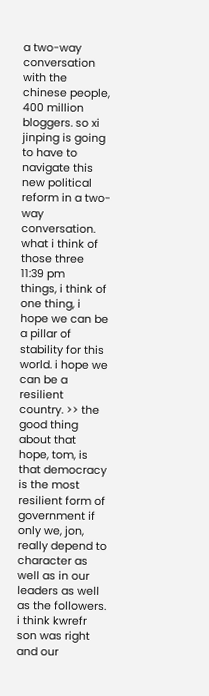a two-way conversation with the chinese people, 400 million bloggers. so xi jinping is going to have to navigate this new political reform in a two-way conversation. what i think of those three
11:39 pm
things, i think of one thing, i hope we can be a pillar of stability for this world. i hope we can be a resilient country. >> the good thing about that hope, tom, is that democracy is the most resilient form of government if only we, jon, really depend to character as well as in our leaders as well as the followers. i think kwrefr son was right and our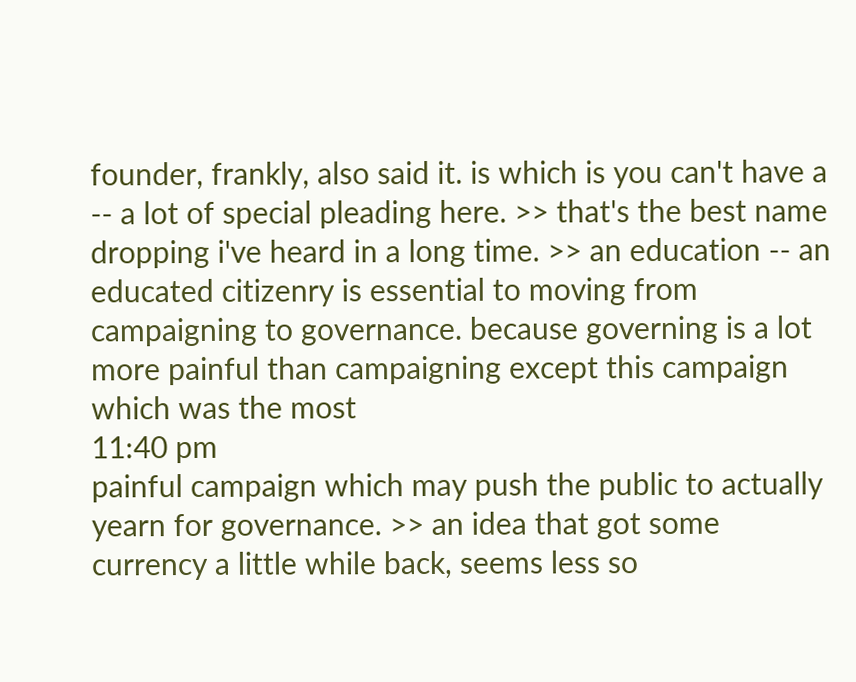founder, frankly, also said it. is which is you can't have a -- a lot of special pleading here. >> that's the best name dropping i've heard in a long time. >> an education -- an educated citizenry is essential to moving from campaigning to governance. because governing is a lot more painful than campaigning except this campaign which was the most
11:40 pm
painful campaign which may push the public to actually yearn for governance. >> an idea that got some currency a little while back, seems less so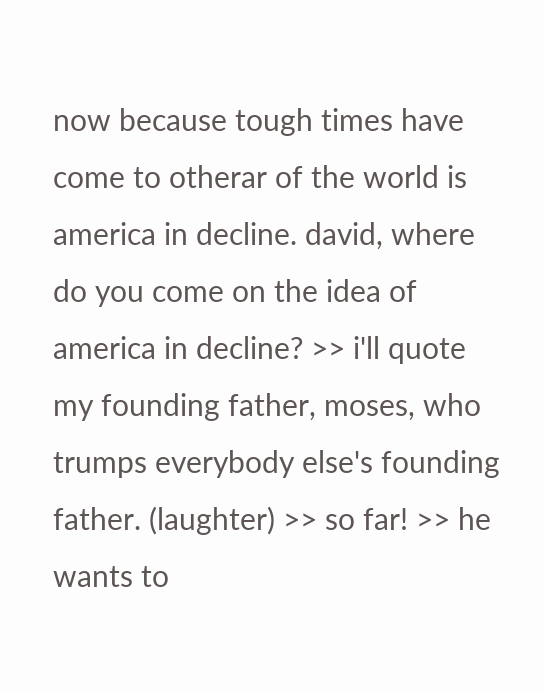now because tough times have come to otherar of the world is america in decline. david, where do you come on the idea of america in decline? >> i'll quote my founding father, moses, who trumps everybody else's founding father. (laughter) >> so far! >> he wants to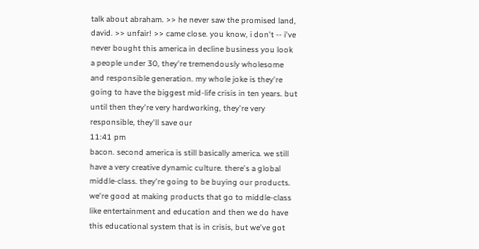talk about abraham. >> he never saw the promised land, david. >> unfair! >> came close. you know, i don't -- i've never bought this america in decline business you look a people under 30, they're tremendously wholesome and responsible generation. my whole joke is they're going to have the biggest mid-life crisis in ten years. but until then they're very hardworking, they're very responsible, they'll save our
11:41 pm
bacon. second america is still basically america. we still have a very creative dynamic culture. there's a global middle-class. they're going to be buying our products. we're good at making products that go to middle-class like entertainment and education and then we do have this educational system that is in crisis, but we've got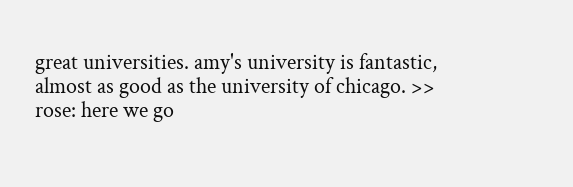great universities. amy's university is fantastic, almost as good as the university of chicago. >> rose: here we go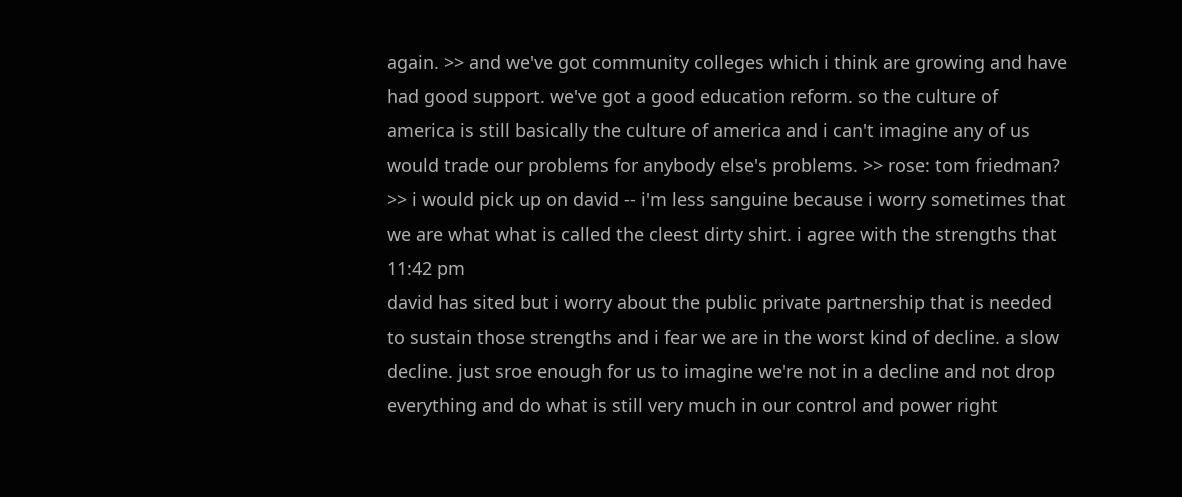again. >> and we've got community colleges which i think are growing and have had good support. we've got a good education reform. so the culture of america is still basically the culture of america and i can't imagine any of us would trade our problems for anybody else's problems. >> rose: tom friedman? >> i would pick up on david -- i'm less sanguine because i worry sometimes that we are what what is called the cleest dirty shirt. i agree with the strengths that
11:42 pm
david has sited but i worry about the public private partnership that is needed to sustain those strengths and i fear we are in the worst kind of decline. a slow decline. just sroe enough for us to imagine we're not in a decline and not drop everything and do what is still very much in our control and power right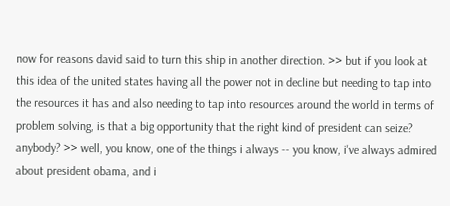now for reasons david said to turn this ship in another direction. >> but if you look at this idea of the united states having all the power not in decline but needing to tap into the resources it has and also needing to tap into resources around the world in terms of problem solving, is that a big opportunity that the right kind of president can seize? anybody? >> well, you know, one of the things i always -- you know, i've always admired about president obama, and i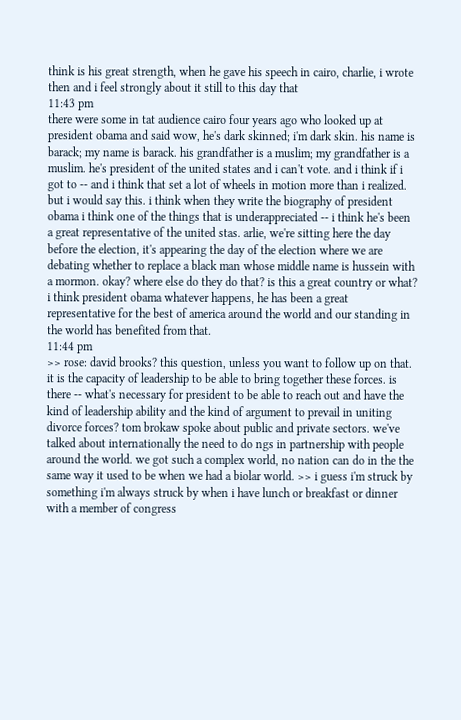think is his great strength, when he gave his speech in cairo, charlie, i wrote then and i feel strongly about it still to this day that
11:43 pm
there were some in tat audience cairo four years ago who looked up at president obama and said wow, he's dark skinned; i'm dark skin. his name is barack; my name is barack. his grandfather is a muslim; my grandfather is a muslim. he's president of the united states and i can't vote. and i think if i got to -- and i think that set a lot of wheels in motion more than i realized. but i would say this. i think when they write the biography of president obama i think one of the things that is underappreciated -- i think he's been a great representative of the united stas. arlie, we're sitting here the day before the election, it's appearing the day of the election where we are debating whether to replace a black man whose middle name is hussein with a mormon. okay? where else do they do that? is this a great country or what? i think president obama whatever happens, he has been a great representative for the best of america around the world and our standing in the world has benefited from that.
11:44 pm
>> rose: david brooks? this question, unless you want to follow up on that. it is the capacity of leadership to be able to bring together these forces. is there -- what's necessary for president to be able to reach out and have the kind of leadership ability and the kind of argument to prevail in uniting divorce forces? tom brokaw spoke about public and private sectors. we've talked about internationally the need to do ngs in partnership with people around the world. we got such a complex world, no nation can do in the the same way it used to be when we had a biolar world. >> i guess i'm struck by something i'm always struck by when i have lunch or breakfast or dinner with a member of congress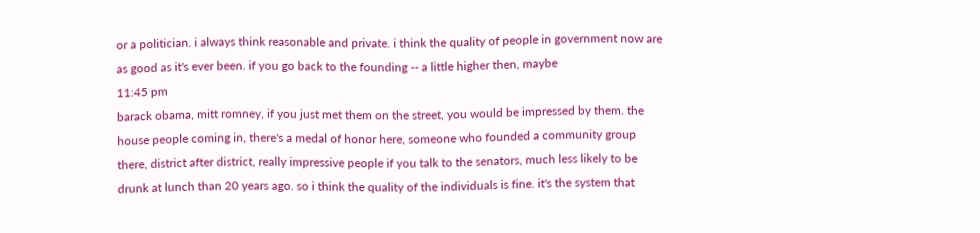or a politician. i always think reasonable and private. i think the quality of people in government now are as good as it's ever been. if you go back to the founding -- a little higher then, maybe
11:45 pm
barack obama, mitt romney, if you just met them on the street, you would be impressed by them. the house people coming in, there's a medal of honor here, someone who founded a community group there, district after district, really impressive people if you talk to the senators, much less likely to be drunk at lunch than 20 years ago. so i think the quality of the individuals is fine. it's the system that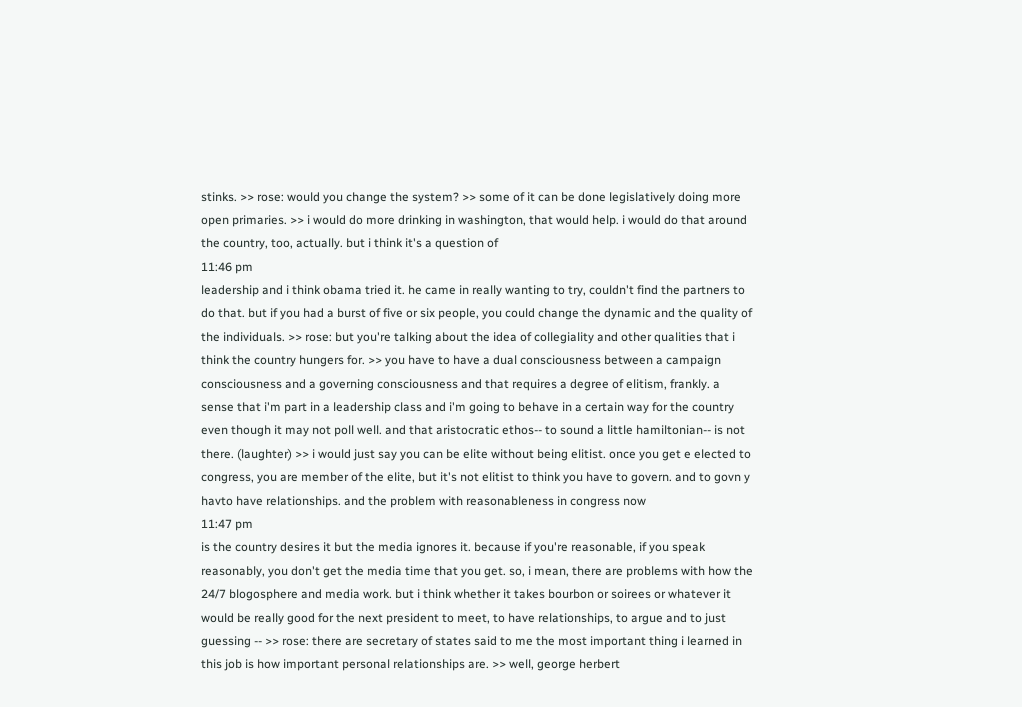stinks. >> rose: would you change the system? >> some of it can be done legislatively doing more open primaries. >> i would do more drinking in washington, that would help. i would do that around the country, too, actually. but i think it's a question of
11:46 pm
leadership and i think obama tried it. he came in really wanting to try, couldn't find the partners to do that. but if you had a burst of five or six people, you could change the dynamic and the quality of the individuals. >> rose: but you're talking about the idea of collegiality and other qualities that i think the country hungers for. >> you have to have a dual consciousness between a campaign consciousness and a governing consciousness and that requires a degree of elitism, frankly. a sense that i'm part in a leadership class and i'm going to behave in a certain way for the country even though it may not poll well. and that aristocratic ethos-- to sound a little hamiltonian-- is not there. (laughter) >> i would just say you can be elite without being elitist. once you get e elected to congress, you are member of the elite, but it's not elitist to think you have to govern. and to govn y havto have relationships. and the problem with reasonableness in congress now
11:47 pm
is the country desires it but the media ignores it. because if you're reasonable, if you speak reasonably, you don't get the media time that you get. so, i mean, there are problems with how the 24/7 blogosphere and media work. but i think whether it takes bourbon or soirees or whatever it would be really good for the next president to meet, to have relationships, to argue and to just guessing -- >> rose: there are secretary of states said to me the most important thing i learned in this job is how important personal relationships are. >> well, george herbert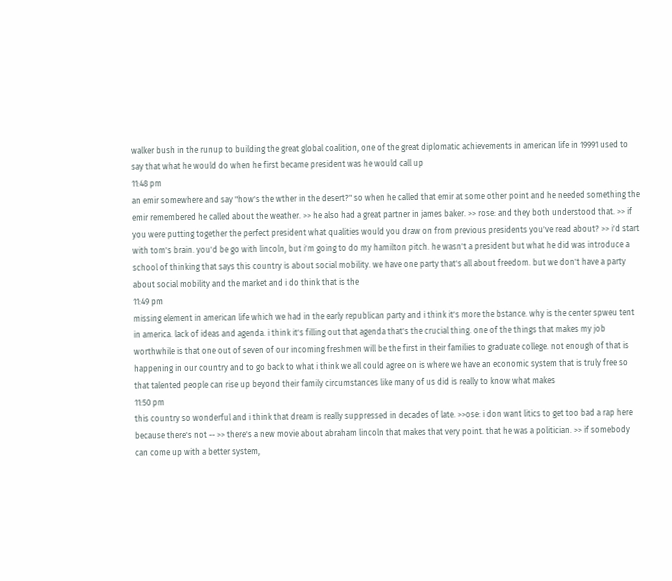walker bush in the runup to building the great global coalition, one of the great diplomatic achievements in american life in 19991 used to say that what he would do when he first became president was he would call up
11:48 pm
an emir somewhere and say "how's the wther in the desert?" so when he called that emir at some other point and he needed something the emir remembered he called about the weather. >> he also had a great partner in james baker. >> rose: and they both understood that. >> if you were putting together the perfect president what qualities would you draw on from previous presidents you've read about? >> i'd start with tom's brain. you'd be go with lincoln, but i'm going to do my hamilton pitch. he wasn't a president but what he did was introduce a school of thinking that says this country is about social mobility. we have one party that's all about freedom. but we don't have a party about social mobility and the market and i do think that is the
11:49 pm
missing element in american life which we had in the early republican party and i think it's more the bstance. why is the center spweu tent in america. lack of ideas and agenda. i think it's filling out that agenda that's the crucial thing. one of the things that makes my job worthwhile is that one out of seven of our incoming freshmen will be the first in their families to graduate college. not enough of that is happening in our country and to go back to what i think we all could agree on is where we have an economic system that is truly free so that talented people can rise up beyond their family circumstances like many of us did is really to know what makes
11:50 pm
this country so wonderful and i think that dream is really suppressed in decades of late. >>ose: i don want litics to get too bad a rap here because there's not -- >> there's a new movie about abraham lincoln that makes that very point. that he was a politician. >> if somebody can come up with a better system,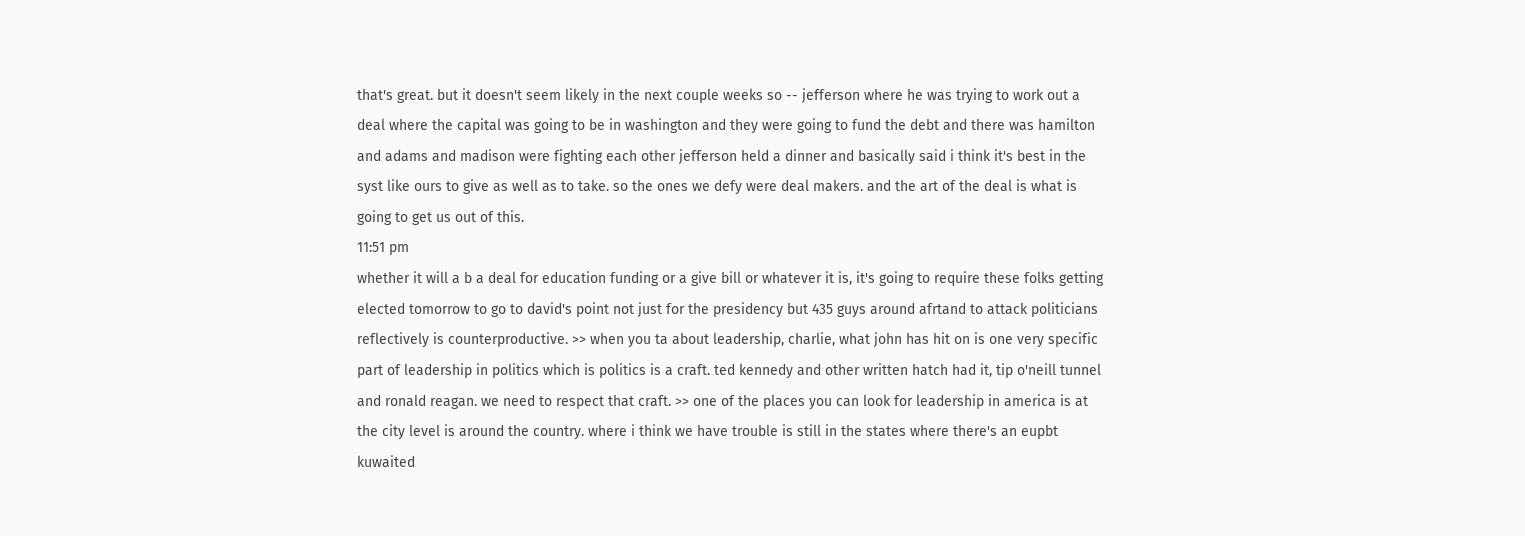that's great. but it doesn't seem likely in the next couple weeks so -- jefferson where he was trying to work out a deal where the capital was going to be in washington and they were going to fund the debt and there was hamilton and adams and madison were fighting each other jefferson held a dinner and basically said i think it's best in the syst like ours to give as well as to take. so the ones we defy were deal makers. and the art of the deal is what is going to get us out of this.
11:51 pm
whether it will a b a deal for education funding or a give bill or whatever it is, it's going to require these folks getting elected tomorrow to go to david's point not just for the presidency but 435 guys around afrtand to attack politicians reflectively is counterproductive. >> when you ta about leadership, charlie, what john has hit on is one very specific part of leadership in politics which is politics is a craft. ted kennedy and other written hatch had it, tip o'neill tunnel and ronald reagan. we need to respect that craft. >> one of the places you can look for leadership in america is at the city level is around the country. where i think we have trouble is still in the states where there's an eupbt kuwaited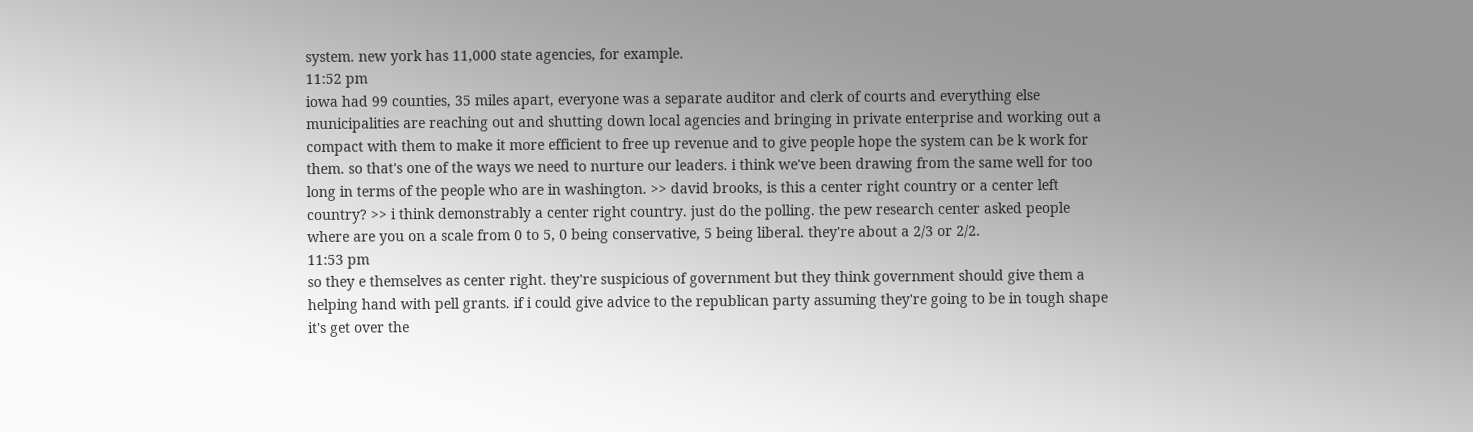system. new york has 11,000 state agencies, for example.
11:52 pm
iowa had 99 counties, 35 miles apart, everyone was a separate auditor and clerk of courts and everything else municipalities are reaching out and shutting down local agencies and bringing in private enterprise and working out a compact with them to make it more efficient to free up revenue and to give people hope the system can be k work for them. so that's one of the ways we need to nurture our leaders. i think we've been drawing from the same well for too long in terms of the people who are in washington. >> david brooks, is this a center right country or a center left country? >> i think demonstrably a center right country. just do the polling. the pew research center asked people where are you on a scale from 0 to 5, 0 being conservative, 5 being liberal. they're about a 2/3 or 2/2.
11:53 pm
so they e themselves as center right. they're suspicious of government but they think government should give them a helping hand with pell grants. if i could give advice to the republican party assuming they're going to be in tough shape it's get over the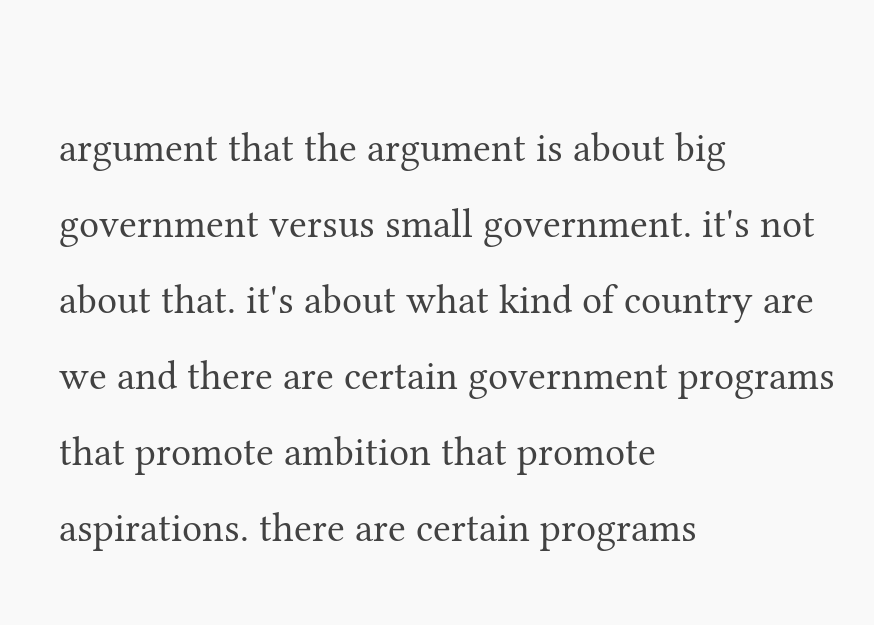argument that the argument is about big government versus small government. it's not about that. it's about what kind of country are we and there are certain government programs that promote ambition that promote aspirations. there are certain programs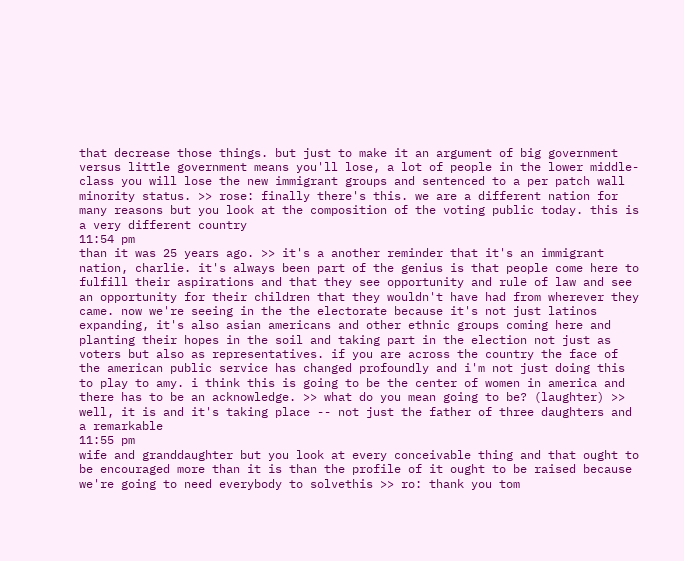that decrease those things. but just to make it an argument of big government versus little government means you'll lose, a lot of people in the lower middle-class you will lose the new immigrant groups and sentenced to a per patch wall minority status. >> rose: finally there's this. we are a different nation for many reasons but you look at the composition of the voting public today. this is a very different country
11:54 pm
than it was 25 years ago. >> it's a another reminder that it's an immigrant nation, charlie. it's always been part of the genius is that people come here to fulfill their aspirations and that they see opportunity and rule of law and see an opportunity for their children that they wouldn't have had from wherever they came. now we're seeing in the the electorate because it's not just latinos expanding, it's also asian americans and other ethnic groups coming here and planting their hopes in the soil and taking part in the election not just as voters but also as representatives. if you are across the country the face of the american public service has changed profoundly and i'm not just doing this to play to amy. i think this is going to be the center of women in america and there has to be an acknowledge. >> what do you mean going to be? (laughter) >> well, it is and it's taking place -- not just the father of three daughters and a remarkable
11:55 pm
wife and granddaughter but you look at every conceivable thing and that ought to be encouraged more than it is than the profile of it ought to be raised because we're going to need everybody to solvethis >> ro: thank you tom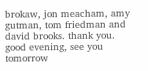brokaw, jon meacham, amy gutman, tom friedman and david brooks. thank you. good evening, see you tomorrow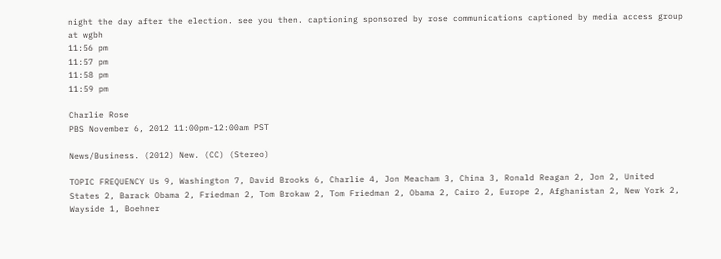night the day after the election. see you then. captioning sponsored by rose communications captioned by media access group at wgbh
11:56 pm
11:57 pm
11:58 pm
11:59 pm

Charlie Rose
PBS November 6, 2012 11:00pm-12:00am PST

News/Business. (2012) New. (CC) (Stereo)

TOPIC FREQUENCY Us 9, Washington 7, David Brooks 6, Charlie 4, Jon Meacham 3, China 3, Ronald Reagan 2, Jon 2, United States 2, Barack Obama 2, Friedman 2, Tom Brokaw 2, Tom Friedman 2, Obama 2, Cairo 2, Europe 2, Afghanistan 2, New York 2, Wayside 1, Boehner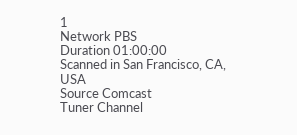1
Network PBS
Duration 01:00:00
Scanned in San Francisco, CA, USA
Source Comcast
Tuner Channel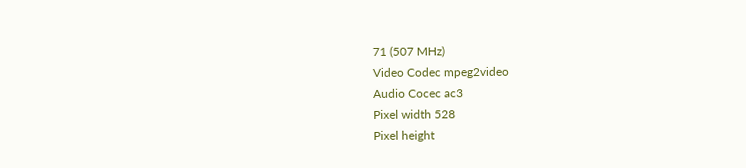71 (507 MHz)
Video Codec mpeg2video
Audio Cocec ac3
Pixel width 528
Pixel height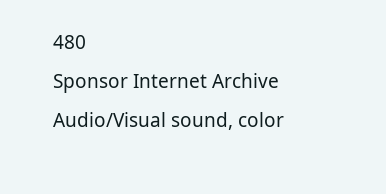480
Sponsor Internet Archive
Audio/Visual sound, color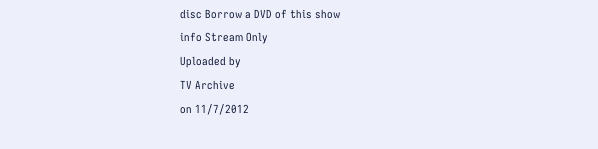disc Borrow a DVD of this show
info Stream Only
Uploaded by
TV Archive
on 11/7/2012